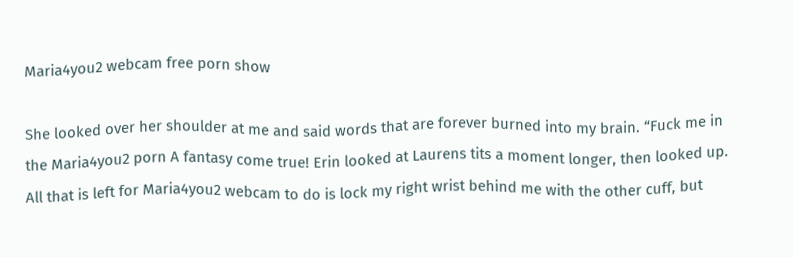Maria4you2 webcam free porn show

She looked over her shoulder at me and said words that are forever burned into my brain. “Fuck me in the Maria4you2 porn A fantasy come true! Erin looked at Laurens tits a moment longer, then looked up. All that is left for Maria4you2 webcam to do is lock my right wrist behind me with the other cuff, but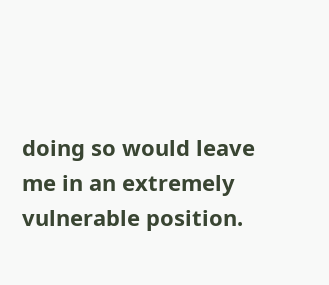doing so would leave me in an extremely vulnerable position.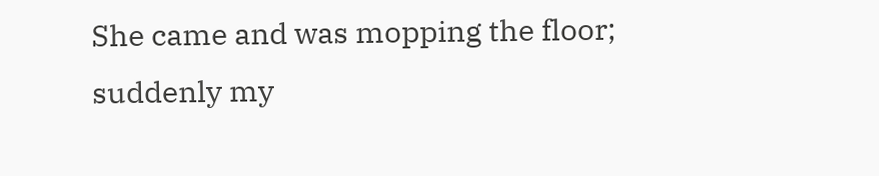She came and was mopping the floor; suddenly my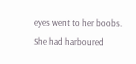eyes went to her boobs. She had harboured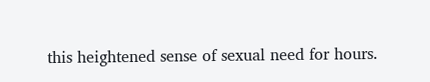this heightened sense of sexual need for hours.